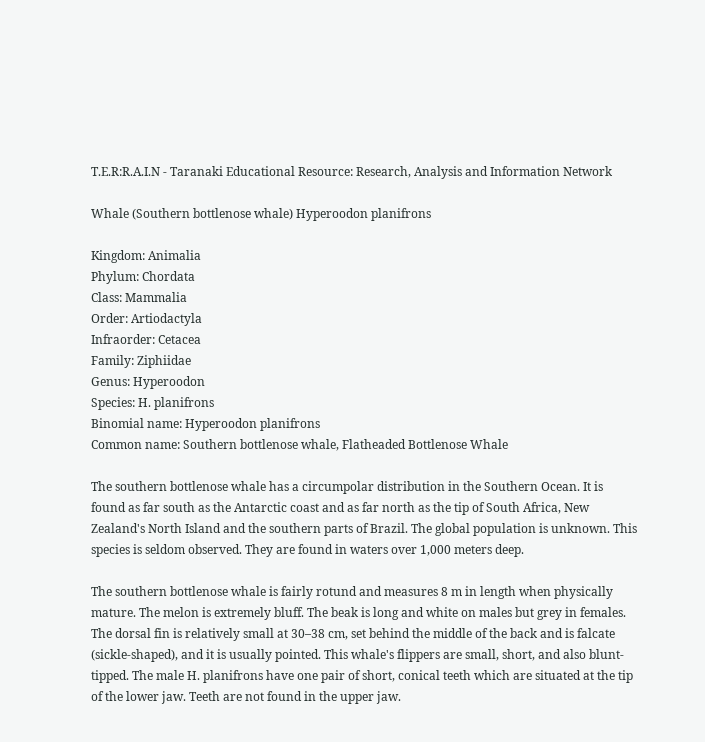T.E.R:R.A.I.N - Taranaki Educational Resource: Research, Analysis and Information Network

Whale (Southern bottlenose whale) Hyperoodon planifrons

Kingdom: Animalia
Phylum: Chordata
Class: Mammalia
Order: Artiodactyla
Infraorder: Cetacea
Family: Ziphiidae
Genus: Hyperoodon
Species: H. planifrons
Binomial name: Hyperoodon planifrons
Common name: Southern bottlenose whale, Flatheaded Bottlenose Whale

The southern bottlenose whale has a circumpolar distribution in the Southern Ocean. It is found as far south as the Antarctic coast and as far north as the tip of South Africa, New Zealand's North Island and the southern parts of Brazil. The global population is unknown. This species is seldom observed. They are found in waters over 1,000 meters deep.

The southern bottlenose whale is fairly rotund and measures 8 m in length when physically mature. The melon is extremely bluff. The beak is long and white on males but grey in females. The dorsal fin is relatively small at 30–38 cm, set behind the middle of the back and is falcate (sickle-shaped), and it is usually pointed. This whale's flippers are small, short, and also blunt-tipped. The male H. planifrons have one pair of short, conical teeth which are situated at the tip of the lower jaw. Teeth are not found in the upper jaw.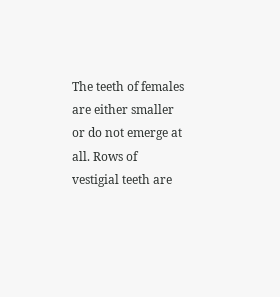The teeth of females are either smaller or do not emerge at all. Rows of vestigial teeth are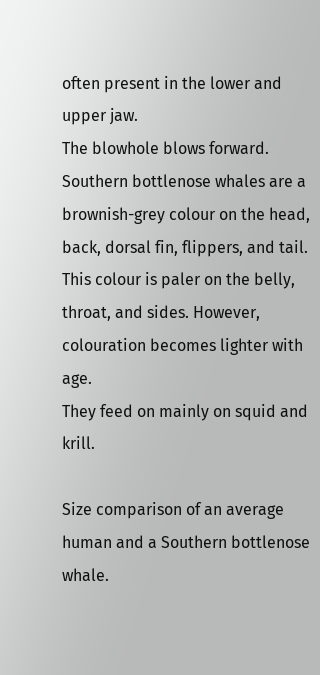often present in the lower and upper jaw.
The blowhole blows forward. Southern bottlenose whales are a brownish-grey colour on the head, back, dorsal fin, flippers, and tail. This colour is paler on the belly, throat, and sides. However, colouration becomes lighter with age.
They feed on mainly on squid and krill.

Size comparison of an average human and a Southern bottlenose whale.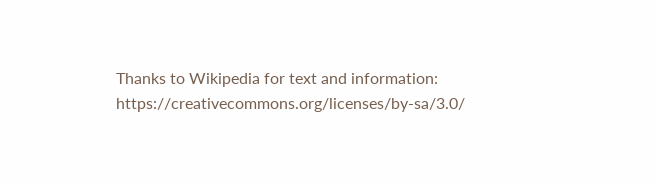Thanks to Wikipedia for text and information: https://creativecommons.org/licenses/by-sa/3.0/